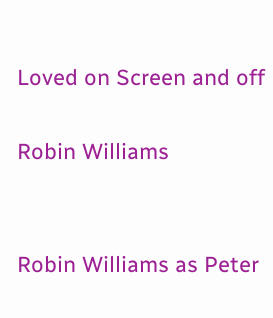Loved on Screen and off

Robin Williams


Robin Williams as Peter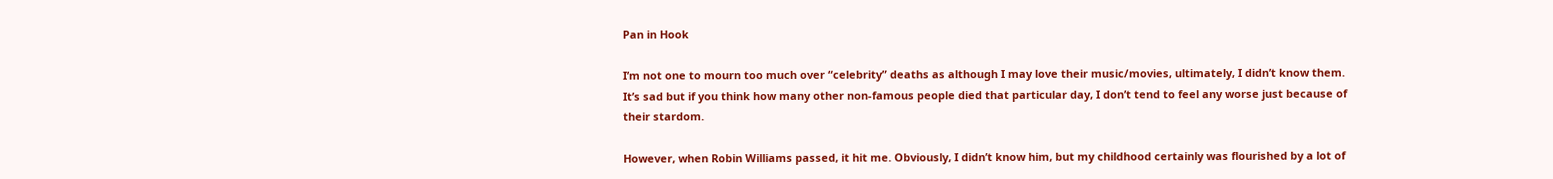Pan in Hook

I’m not one to mourn too much over “celebrity” deaths as although I may love their music/movies, ultimately, I didn’t know them. It’s sad but if you think how many other non-famous people died that particular day, I don’t tend to feel any worse just because of their stardom.

However, when Robin Williams passed, it hit me. Obviously, I didn’t know him, but my childhood certainly was flourished by a lot of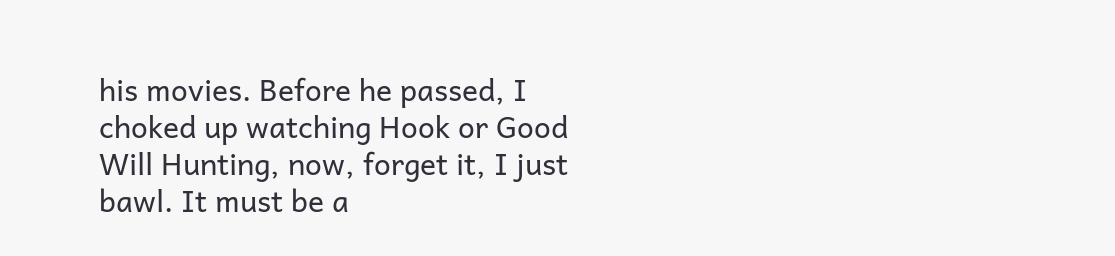his movies. Before he passed, I choked up watching Hook or Good Will Hunting, now, forget it, I just bawl. It must be a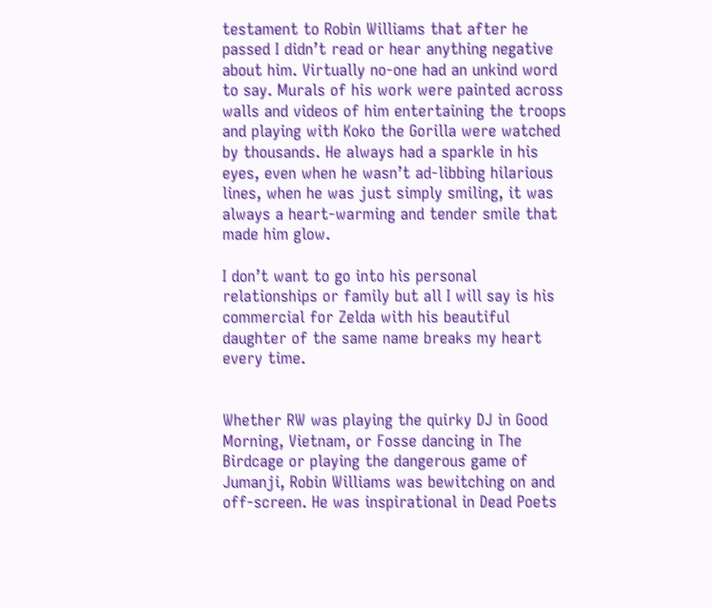testament to Robin Williams that after he passed I didn’t read or hear anything negative about him. Virtually no-one had an unkind word to say. Murals of his work were painted across walls and videos of him entertaining the troops and playing with Koko the Gorilla were watched by thousands. He always had a sparkle in his eyes, even when he wasn’t ad-libbing hilarious lines, when he was just simply smiling, it was always a heart-warming and tender smile that made him glow.

I don’t want to go into his personal relationships or family but all I will say is his commercial for Zelda with his beautiful daughter of the same name breaks my heart every time.


Whether RW was playing the quirky DJ in Good Morning, Vietnam, or Fosse dancing in The Birdcage or playing the dangerous game of Jumanji, Robin Williams was bewitching on and off-screen. He was inspirational in Dead Poets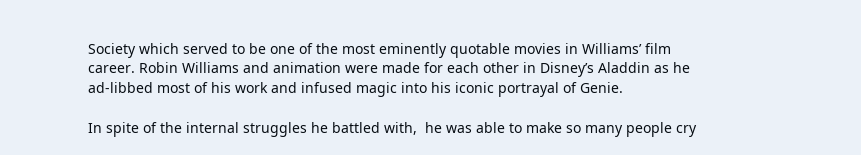Society which served to be one of the most eminently quotable movies in Williams’ film career. Robin Williams and animation were made for each other in Disney’s Aladdin as he ad-libbed most of his work and infused magic into his iconic portrayal of Genie.

In spite of the internal struggles he battled with,  he was able to make so many people cry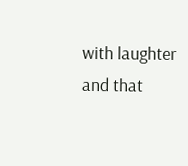with laughter and that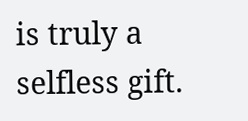is truly a selfless gift.